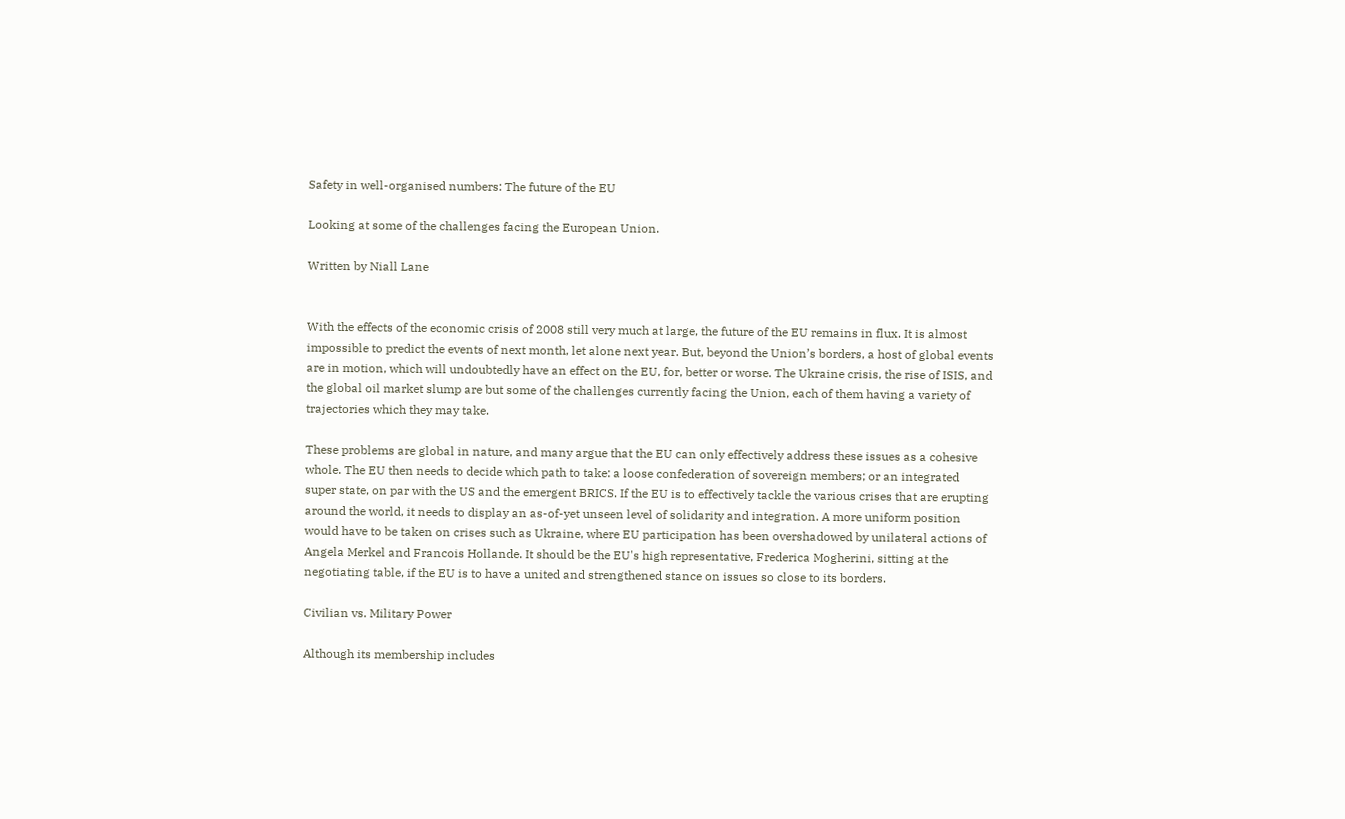Safety in well-organised numbers: The future of the EU

Looking at some of the challenges facing the European Union.

Written by Niall Lane


With the effects of the economic crisis of 2008 still very much at large, the future of the EU remains in flux. It is almost impossible to predict the events of next month, let alone next year. But, beyond the Union’s borders, a host of global events are in motion, which will undoubtedly have an effect on the EU, for, better or worse. The Ukraine crisis, the rise of ISIS, and the global oil market slump are but some of the challenges currently facing the Union, each of them having a variety of trajectories which they may take.

These problems are global in nature, and many argue that the EU can only effectively address these issues as a cohesive whole. The EU then needs to decide which path to take: a loose confederation of sovereign members; or an integrated super state, on par with the US and the emergent BRICS. If the EU is to effectively tackle the various crises that are erupting around the world, it needs to display an as-of-yet unseen level of solidarity and integration. A more uniform position would have to be taken on crises such as Ukraine, where EU participation has been overshadowed by unilateral actions of Angela Merkel and Francois Hollande. It should be the EU's high representative, Frederica Mogherini, sitting at the negotiating table, if the EU is to have a united and strengthened stance on issues so close to its borders.

Civilian vs. Military Power

Although its membership includes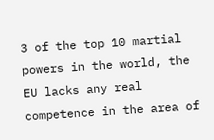3 of the top 10 martial powers in the world, the EU lacks any real competence in the area of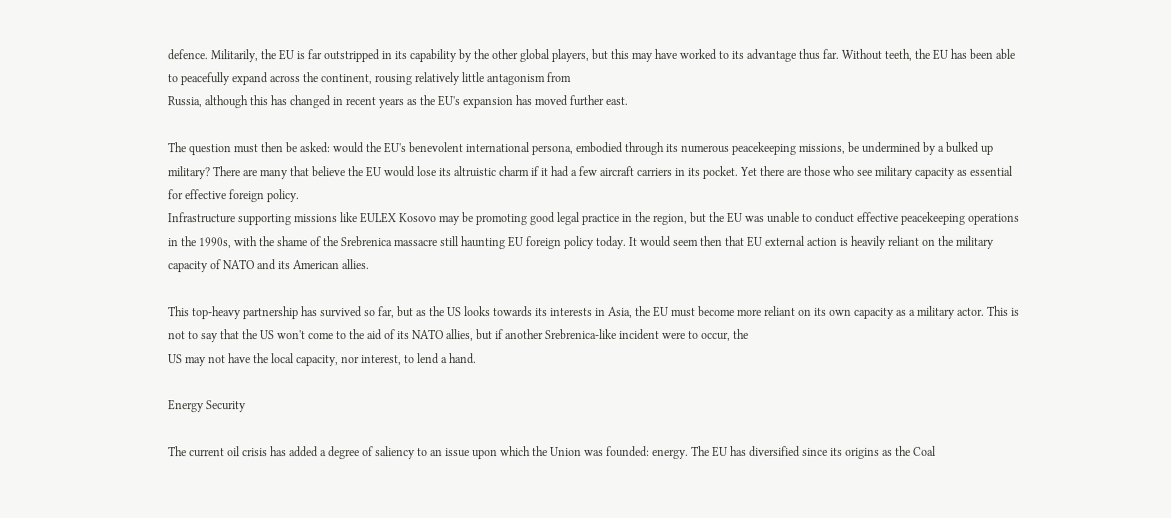defence. Militarily, the EU is far outstripped in its capability by the other global players, but this may have worked to its advantage thus far. Without teeth, the EU has been able to peacefully expand across the continent, rousing relatively little antagonism from
Russia, although this has changed in recent years as the EU's expansion has moved further east.

The question must then be asked: would the EU's benevolent international persona, embodied through its numerous peacekeeping missions, be undermined by a bulked up military? There are many that believe the EU would lose its altruistic charm if it had a few aircraft carriers in its pocket. Yet there are those who see military capacity as essential for effective foreign policy.
Infrastructure supporting missions like EULEX Kosovo may be promoting good legal practice in the region, but the EU was unable to conduct effective peacekeeping operations in the 1990s, with the shame of the Srebrenica massacre still haunting EU foreign policy today. It would seem then that EU external action is heavily reliant on the military capacity of NATO and its American allies.

This top-heavy partnership has survived so far, but as the US looks towards its interests in Asia, the EU must become more reliant on its own capacity as a military actor. This is not to say that the US won't come to the aid of its NATO allies, but if another Srebrenica-like incident were to occur, the
US may not have the local capacity, nor interest, to lend a hand.

Energy Security

The current oil crisis has added a degree of saliency to an issue upon which the Union was founded: energy. The EU has diversified since its origins as the Coal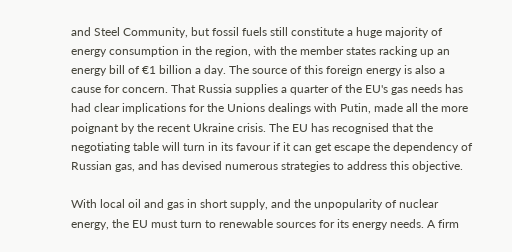and Steel Community, but fossil fuels still constitute a huge majority of energy consumption in the region, with the member states racking up an energy bill of €1 billion a day. The source of this foreign energy is also a cause for concern. That Russia supplies a quarter of the EU's gas needs has had clear implications for the Unions dealings with Putin, made all the more poignant by the recent Ukraine crisis. The EU has recognised that the negotiating table will turn in its favour if it can get escape the dependency of Russian gas, and has devised numerous strategies to address this objective.

With local oil and gas in short supply, and the unpopularity of nuclear energy, the EU must turn to renewable sources for its energy needs. A firm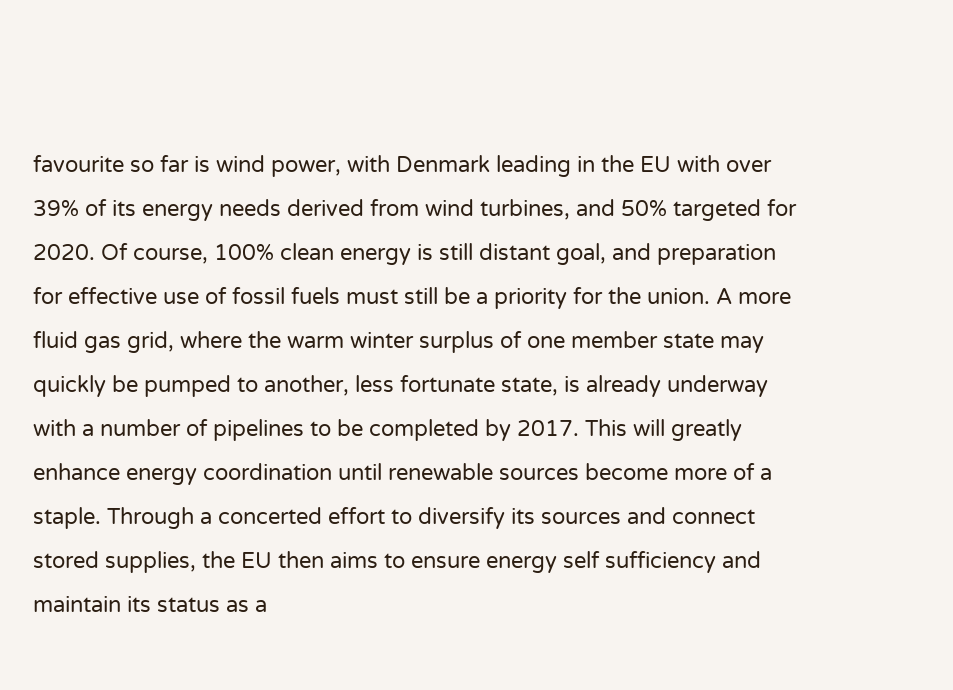favourite so far is wind power, with Denmark leading in the EU with over 39% of its energy needs derived from wind turbines, and 50% targeted for 2020. Of course, 100% clean energy is still distant goal, and preparation for effective use of fossil fuels must still be a priority for the union. A more fluid gas grid, where the warm winter surplus of one member state may quickly be pumped to another, less fortunate state, is already underway with a number of pipelines to be completed by 2017. This will greatly enhance energy coordination until renewable sources become more of a staple. Through a concerted effort to diversify its sources and connect stored supplies, the EU then aims to ensure energy self sufficiency and maintain its status as a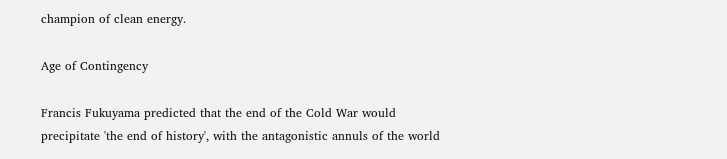champion of clean energy.

Age of Contingency

Francis Fukuyama predicted that the end of the Cold War would precipitate 'the end of history', with the antagonistic annuls of the world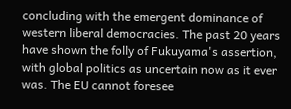concluding with the emergent dominance of western liberal democracies. The past 20 years have shown the folly of Fukuyama's assertion, with global politics as uncertain now as it ever was. The EU cannot foresee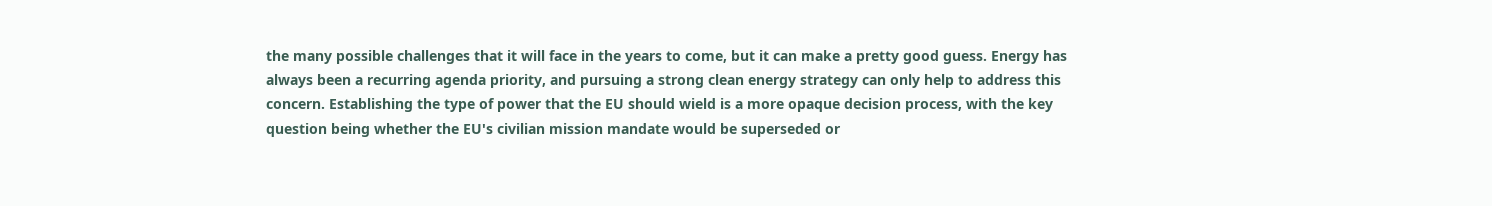the many possible challenges that it will face in the years to come, but it can make a pretty good guess. Energy has always been a recurring agenda priority, and pursuing a strong clean energy strategy can only help to address this concern. Establishing the type of power that the EU should wield is a more opaque decision process, with the key question being whether the EU's civilian mission mandate would be superseded or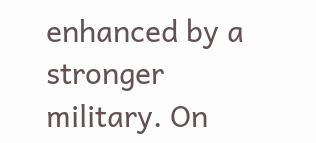enhanced by a stronger military. On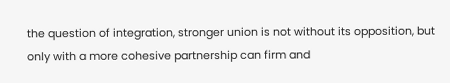the question of integration, stronger union is not without its opposition, but only with a more cohesive partnership can firm and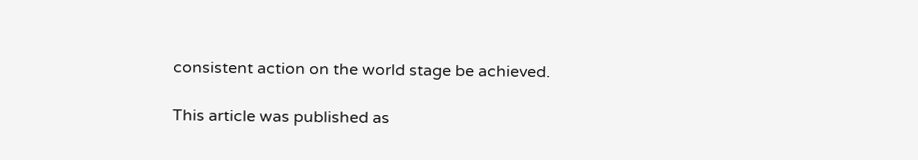consistent action on the world stage be achieved.

This article was published as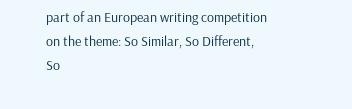part of an European writing competition on the theme: So Similar, So Different, So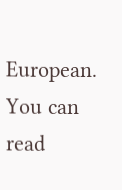European. You can read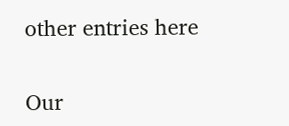other entries here

Our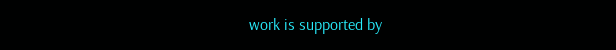work is supported by